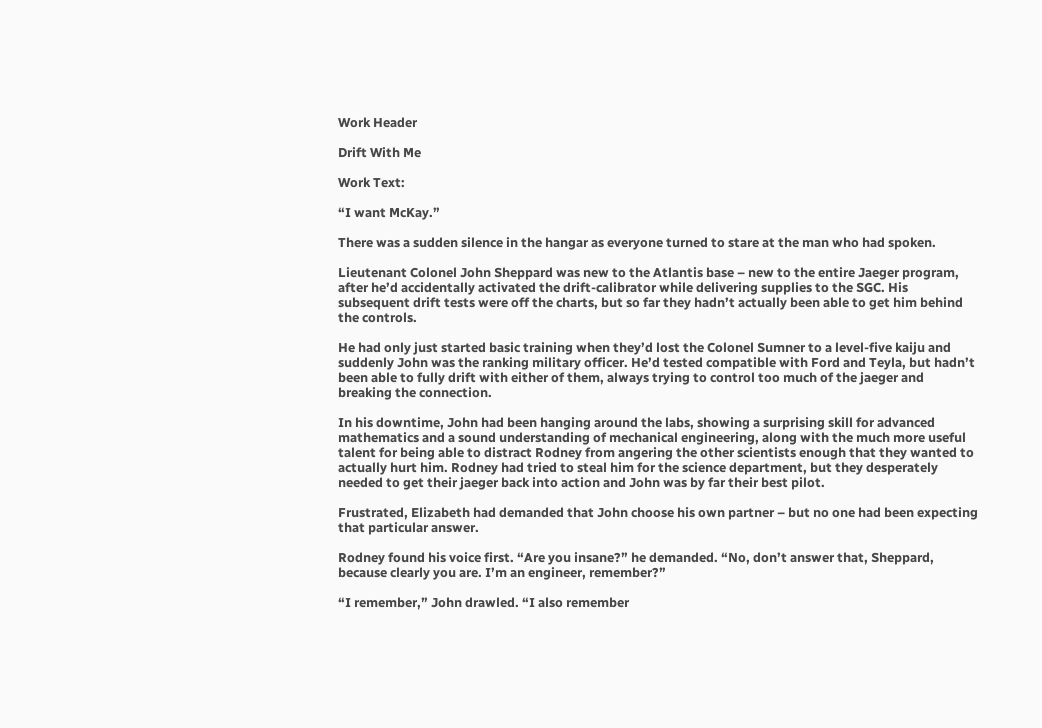Work Header

Drift With Me

Work Text:

“I want McKay.”

There was a sudden silence in the hangar as everyone turned to stare at the man who had spoken.

Lieutenant Colonel John Sheppard was new to the Atlantis base – new to the entire Jaeger program, after he’d accidentally activated the drift-calibrator while delivering supplies to the SGC. His subsequent drift tests were off the charts, but so far they hadn’t actually been able to get him behind the controls.

He had only just started basic training when they’d lost the Colonel Sumner to a level-five kaiju and suddenly John was the ranking military officer. He’d tested compatible with Ford and Teyla, but hadn’t been able to fully drift with either of them, always trying to control too much of the jaeger and breaking the connection.

In his downtime, John had been hanging around the labs, showing a surprising skill for advanced mathematics and a sound understanding of mechanical engineering, along with the much more useful talent for being able to distract Rodney from angering the other scientists enough that they wanted to actually hurt him. Rodney had tried to steal him for the science department, but they desperately needed to get their jaeger back into action and John was by far their best pilot.

Frustrated, Elizabeth had demanded that John choose his own partner – but no one had been expecting that particular answer.

Rodney found his voice first. “Are you insane?” he demanded. “No, don’t answer that, Sheppard, because clearly you are. I’m an engineer, remember?”

“I remember,” John drawled. “I also remember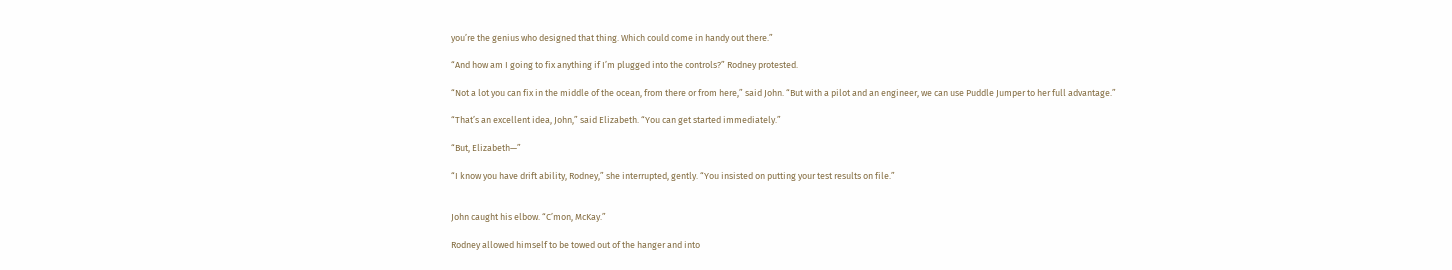you’re the genius who designed that thing. Which could come in handy out there.”

“And how am I going to fix anything if I’m plugged into the controls?” Rodney protested.

“Not a lot you can fix in the middle of the ocean, from there or from here,” said John. “But with a pilot and an engineer, we can use Puddle Jumper to her full advantage.”

“That’s an excellent idea, John,” said Elizabeth. “You can get started immediately.”

“But, Elizabeth—”

“I know you have drift ability, Rodney,” she interrupted, gently. “You insisted on putting your test results on file.”


John caught his elbow. “C’mon, McKay.”

Rodney allowed himself to be towed out of the hanger and into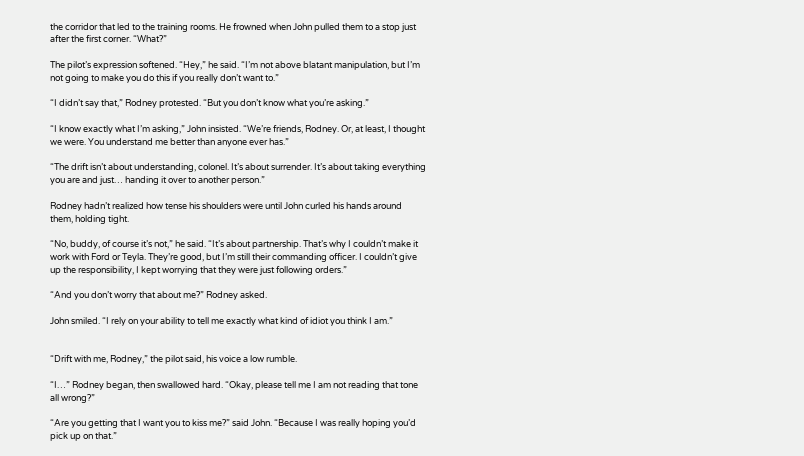the corridor that led to the training rooms. He frowned when John pulled them to a stop just after the first corner. “What?”

The pilot’s expression softened. “Hey,” he said. “I’m not above blatant manipulation, but I’m not going to make you do this if you really don’t want to.”

“I didn’t say that,” Rodney protested. “But you don’t know what you’re asking.”

“I know exactly what I’m asking,” John insisted. “We’re friends, Rodney. Or, at least, I thought we were. You understand me better than anyone ever has.”

“The drift isn’t about understanding, colonel. It’s about surrender. It’s about taking everything you are and just… handing it over to another person.”

Rodney hadn’t realized how tense his shoulders were until John curled his hands around them, holding tight.

“No, buddy, of course it’s not,” he said. “It’s about partnership. That’s why I couldn’t make it work with Ford or Teyla. They’re good, but I’m still their commanding officer. I couldn’t give up the responsibility, I kept worrying that they were just following orders.”

“And you don’t worry that about me?” Rodney asked.

John smiled. “I rely on your ability to tell me exactly what kind of idiot you think I am.”


“Drift with me, Rodney,” the pilot said, his voice a low rumble.

“I…” Rodney began, then swallowed hard. “Okay, please tell me I am not reading that tone all wrong?”

“Are you getting that I want you to kiss me?” said John. “Because I was really hoping you’d pick up on that.”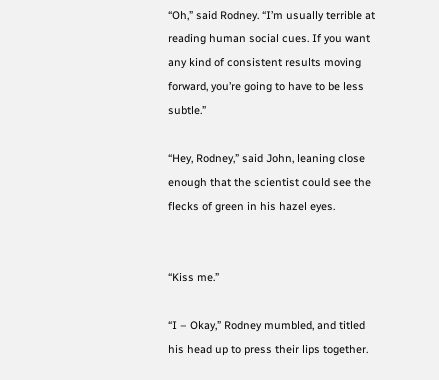“Oh,” said Rodney. “I’m usually terrible at reading human social cues. If you want any kind of consistent results moving forward, you’re going to have to be less subtle.”

“Hey, Rodney,” said John, leaning close enough that the scientist could see the flecks of green in his hazel eyes.


“Kiss me.”

“I – Okay,” Rodney mumbled, and titled his head up to press their lips together.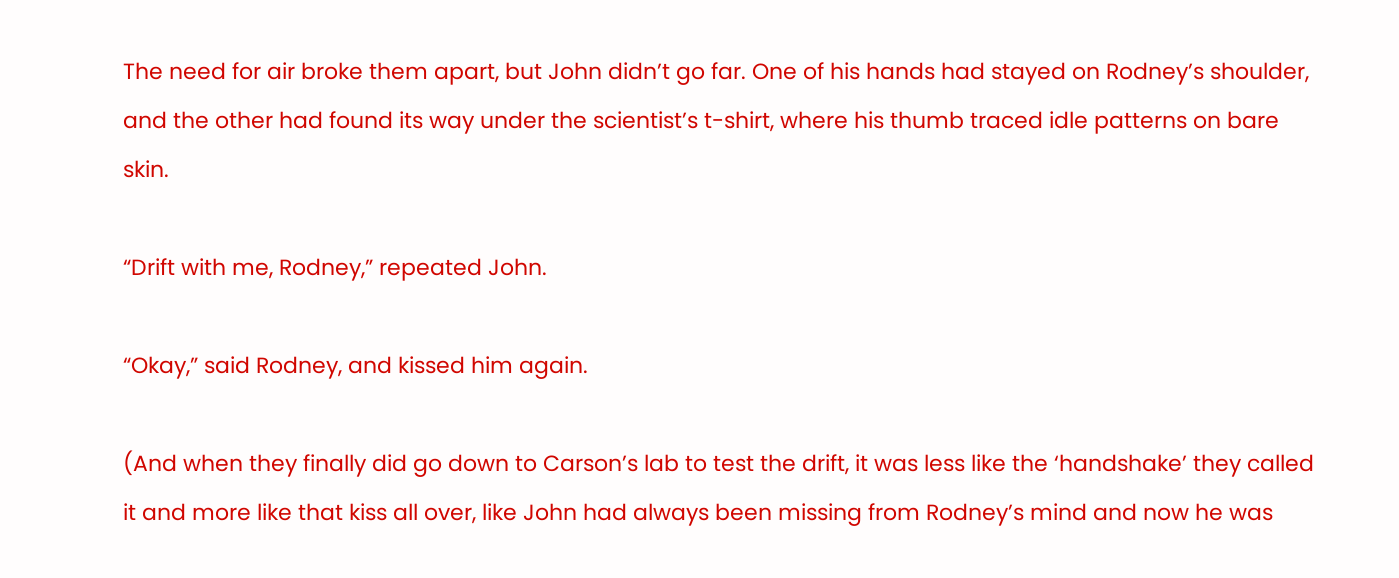The need for air broke them apart, but John didn’t go far. One of his hands had stayed on Rodney’s shoulder, and the other had found its way under the scientist’s t-shirt, where his thumb traced idle patterns on bare skin.

“Drift with me, Rodney,” repeated John.

“Okay,” said Rodney, and kissed him again.

(And when they finally did go down to Carson’s lab to test the drift, it was less like the ‘handshake’ they called it and more like that kiss all over, like John had always been missing from Rodney’s mind and now he was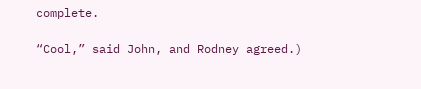complete.

“Cool,” said John, and Rodney agreed.)